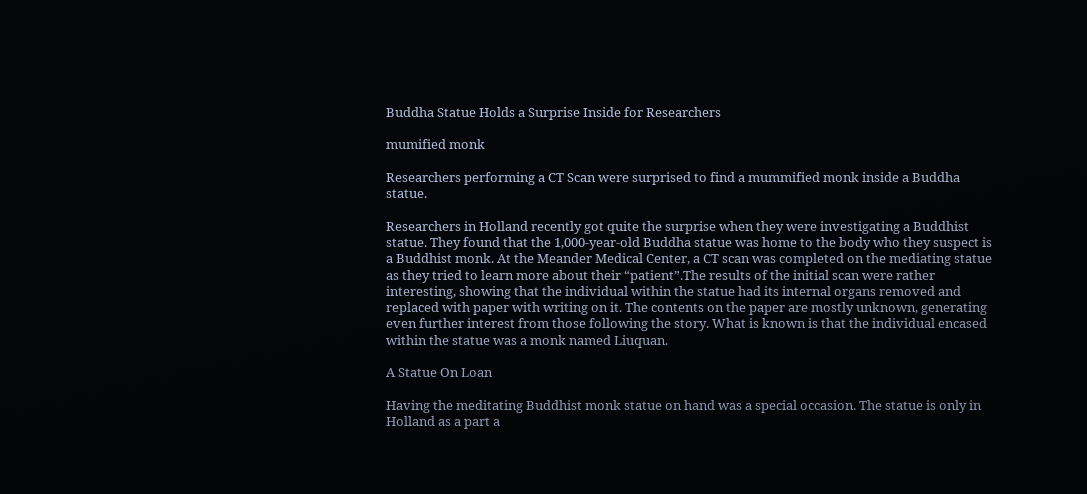Buddha Statue Holds a Surprise Inside for Researchers

mumified monk

Researchers performing a CT Scan were surprised to find a mummified monk inside a Buddha statue.

Researchers in Holland recently got quite the surprise when they were investigating a Buddhist statue. They found that the 1,000-year-old Buddha statue was home to the body who they suspect is a Buddhist monk. At the Meander Medical Center, a CT scan was completed on the mediating statue as they tried to learn more about their “patient”.The results of the initial scan were rather interesting, showing that the individual within the statue had its internal organs removed and replaced with paper with writing on it. The contents on the paper are mostly unknown, generating even further interest from those following the story. What is known is that the individual encased within the statue was a monk named Liuquan.

A Statue On Loan

Having the meditating Buddhist monk statue on hand was a special occasion. The statue is only in Holland as a part a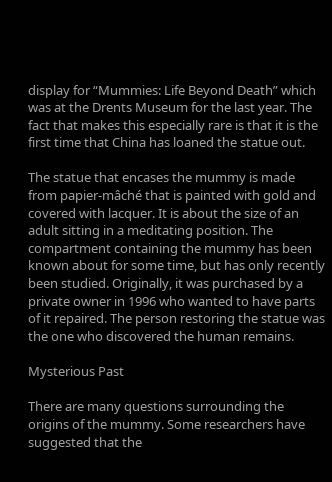display for “Mummies: Life Beyond Death” which was at the Drents Museum for the last year. The fact that makes this especially rare is that it is the first time that China has loaned the statue out.

The statue that encases the mummy is made from papier-mâché that is painted with gold and covered with lacquer. It is about the size of an adult sitting in a meditating position. The compartment containing the mummy has been known about for some time, but has only recently been studied. Originally, it was purchased by a private owner in 1996 who wanted to have parts of it repaired. The person restoring the statue was the one who discovered the human remains.

Mysterious Past

There are many questions surrounding the origins of the mummy. Some researchers have suggested that the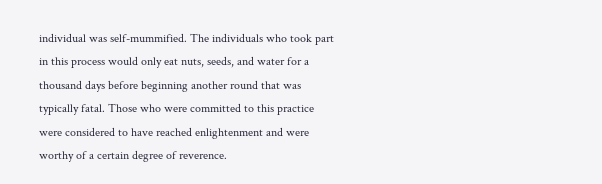individual was self-mummified. The individuals who took part in this process would only eat nuts, seeds, and water for a thousand days before beginning another round that was typically fatal. Those who were committed to this practice were considered to have reached enlightenment and were worthy of a certain degree of reverence.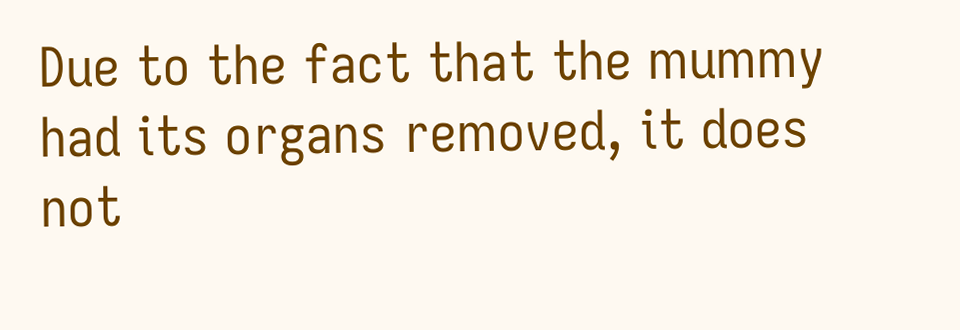Due to the fact that the mummy had its organs removed, it does not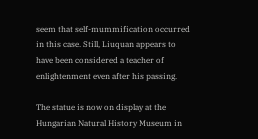seem that self-mummification occurred in this case. Still, Liuquan appears to have been considered a teacher of enlightenment even after his passing.

The statue is now on display at the Hungarian Natural History Museum in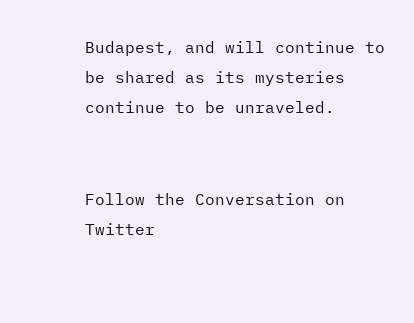Budapest, and will continue to be shared as its mysteries continue to be unraveled.


Follow the Conversation on Twitter